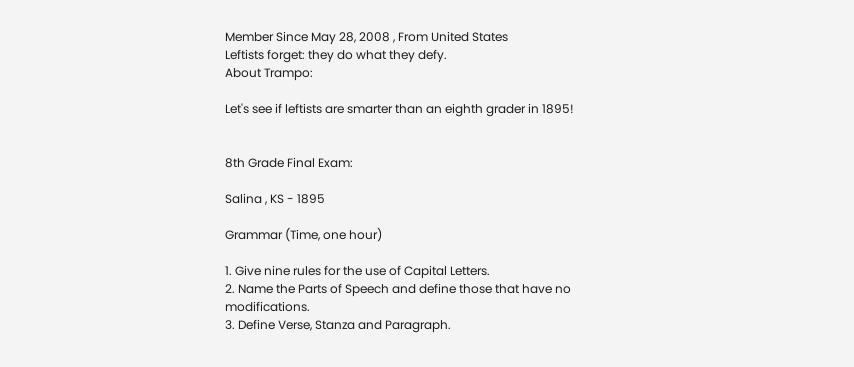Member Since May 28, 2008 , From United States
Leftists forget: they do what they defy.
About Trampo:

Let's see if leftists are smarter than an eighth grader in 1895!


8th Grade Final Exam:

Salina , KS - 1895

Grammar (Time, one hour)

1. Give nine rules for the use of Capital Letters.
2. Name the Parts of Speech and define those that have no modifications.
3. Define Verse, Stanza and Paragraph.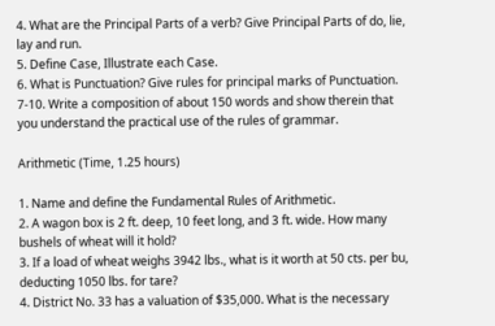4. What are the Principal Parts of a verb? Give Principal Parts of do, lie, lay and run.
5. Define Case, Illustrate each Case.
6. What is Punctuation? Give rules for principal marks of Punctuation.
7-10. Write a composition of about 150 words and show therein that you understand the practical use of the rules of grammar.

Arithmetic (Time, 1.25 hours)

1. Name and define the Fundamental Rules of Arithmetic.
2. A wagon box is 2 ft. deep, 10 feet long, and 3 ft. wide. How many bushels of wheat will it hold?
3. If a load of wheat weighs 3942 lbs., what is it worth at 50 cts. per bu, deducting 1050 lbs. for tare?
4. District No. 33 has a valuation of $35,000. What is the necessary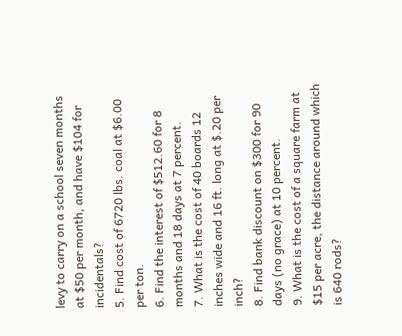levy to carry on a school seven months at $50 per month, and have $104 for incidentals?
5. Find cost of 6720 lbs. coal at $6.00 per ton.
6. Find the interest of $512.60 for 8 months and 18 days at 7 percent.
7. What is the cost of 40 boards 12 inches wide and 16 ft. long at $.20 per inch?
8. Find bank discount on $300 for 90 days (no grace) at 10 percent.
9. What is the cost of a square farm at $15 per acre, the distance around which is 640 rods?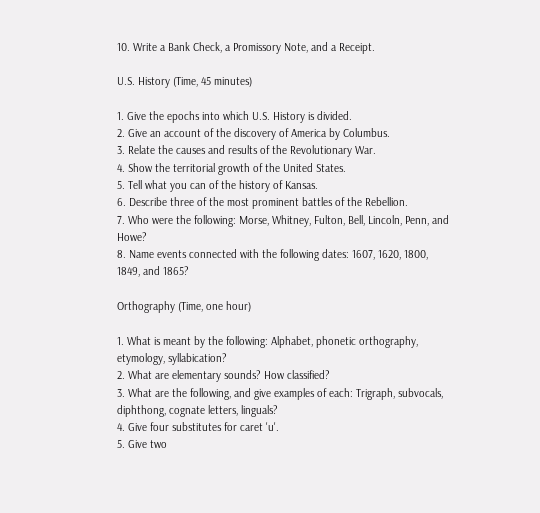10. Write a Bank Check, a Promissory Note, and a Receipt.

U.S. History (Time, 45 minutes)

1. Give the epochs into which U.S. History is divided.
2. Give an account of the discovery of America by Columbus.
3. Relate the causes and results of the Revolutionary War.
4. Show the territorial growth of the United States.
5. Tell what you can of the history of Kansas.
6. Describe three of the most prominent battles of the Rebellion.
7. Who were the following: Morse, Whitney, Fulton, Bell, Lincoln, Penn, and Howe?
8. Name events connected with the following dates: 1607, 1620, 1800, 1849, and 1865?

Orthography (Time, one hour)

1. What is meant by the following: Alphabet, phonetic orthography, etymology, syllabication?
2. What are elementary sounds? How classified?
3. What are the following, and give examples of each: Trigraph, subvocals, diphthong, cognate letters, linguals?
4. Give four substitutes for caret 'u'.
5. Give two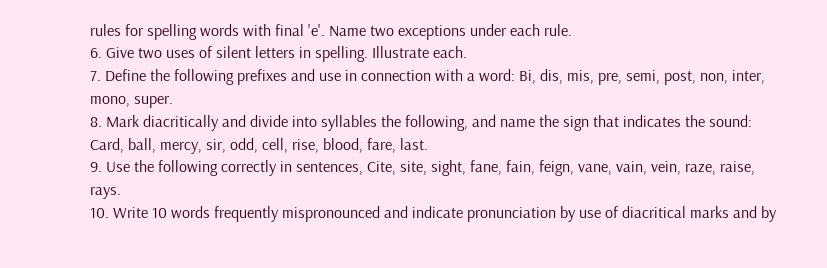rules for spelling words with final 'e'. Name two exceptions under each rule.
6. Give two uses of silent letters in spelling. Illustrate each.
7. Define the following prefixes and use in connection with a word: Bi, dis, mis, pre, semi, post, non, inter, mono, super.
8. Mark diacritically and divide into syllables the following, and name the sign that indicates the sound: Card, ball, mercy, sir, odd, cell, rise, blood, fare, last.
9. Use the following correctly in sentences, Cite, site, sight, fane, fain, feign, vane, vain, vein, raze, raise, rays.
10. Write 10 words frequently mispronounced and indicate pronunciation by use of diacritical marks and by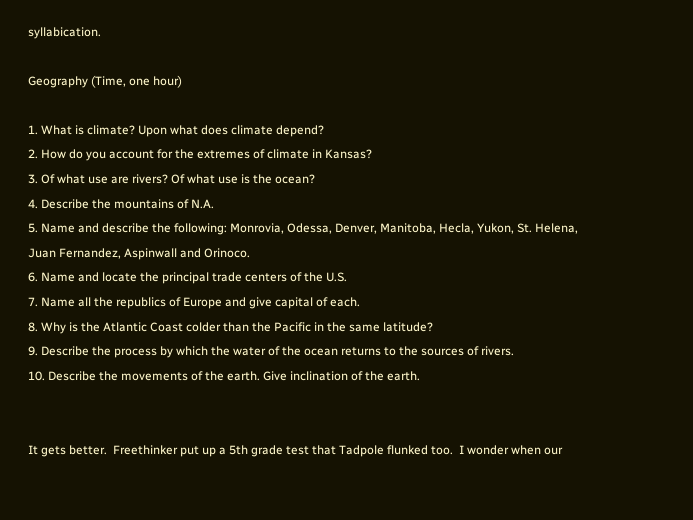syllabication.

Geography (Time, one hour)

1. What is climate? Upon what does climate depend?
2. How do you account for the extremes of climate in Kansas?
3. Of what use are rivers? Of what use is the ocean?
4. Describe the mountains of N.A.
5. Name and describe the following: Monrovia, Odessa, Denver, Manitoba, Hecla, Yukon, St. Helena, Juan Fernandez, Aspinwall and Orinoco.
6. Name and locate the principal trade centers of the U.S.
7. Name all the republics of Europe and give capital of each.
8. Why is the Atlantic Coast colder than the Pacific in the same latitude?
9. Describe the process by which the water of the ocean returns to the sources of rivers.
10. Describe the movements of the earth. Give inclination of the earth.


It gets better.  Freethinker put up a 5th grade test that Tadpole flunked too.  I wonder when our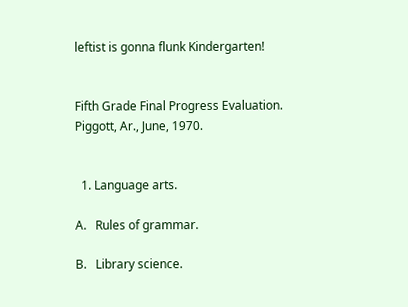leftist is gonna flunk Kindergarten!


Fifth Grade Final Progress Evaluation.
Piggott, Ar., June, 1970.


  1. Language arts.

A.   Rules of grammar.

B.   Library science.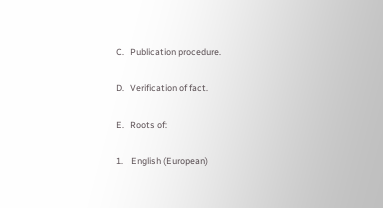C.   Publication procedure.

D.   Verification of fact.

E.   Roots of:

1.    English (European)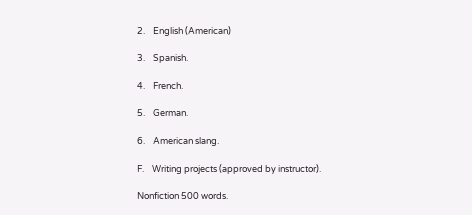2.    English (American)

3.    Spanish.

4.    French.

5.    German.

6.    American slang.

F.    Writing projects (approved by instructor).

Nonfiction 500 words.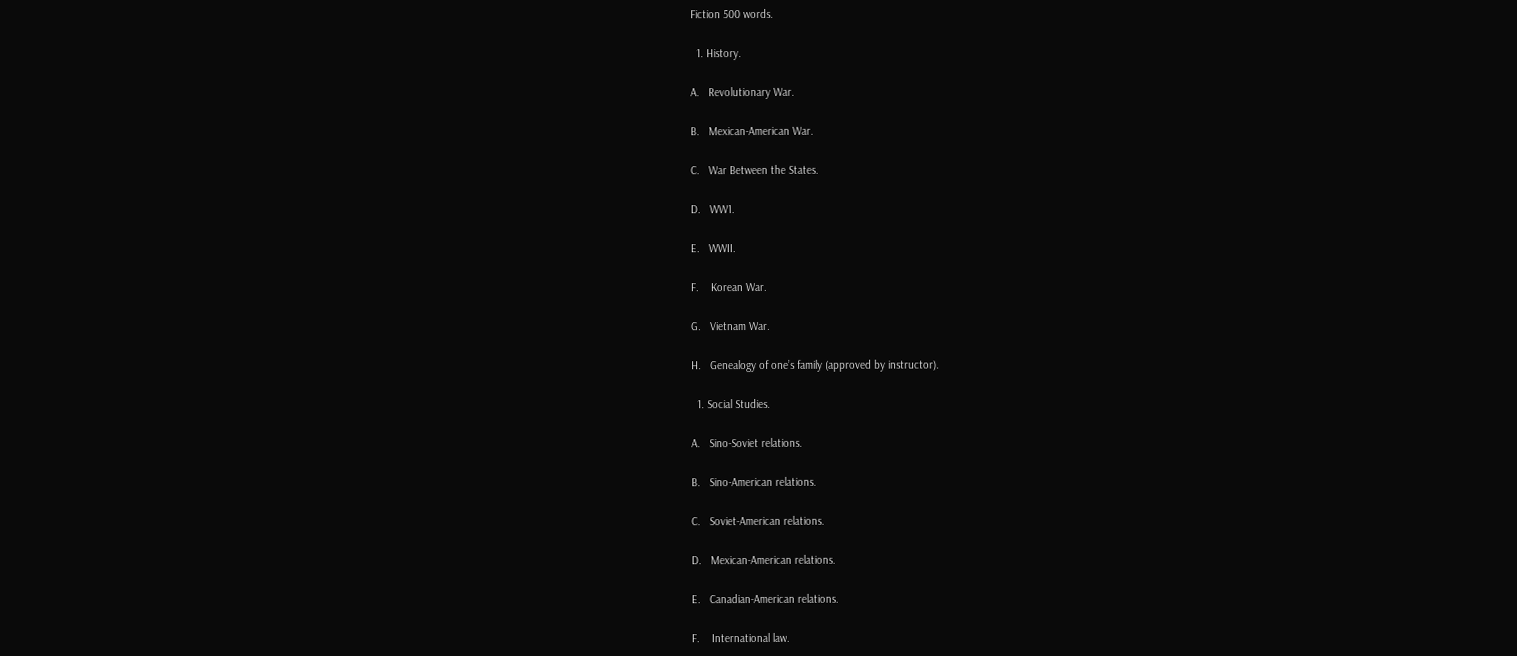Fiction 500 words.

  1. History.

A.   Revolutionary War.

B.   Mexican-American War.

C.   War Between the States.

D.   WW1.

E.   WWII.

F.    Korean War.

G.   Vietnam War.

H.   Genealogy of one’s family (approved by instructor).

  1. Social Studies.

A.   Sino-Soviet relations.

B.   Sino-American relations.

C.   Soviet-American relations.

D.   Mexican-American relations.

E.   Canadian-American relations.

F.    International law.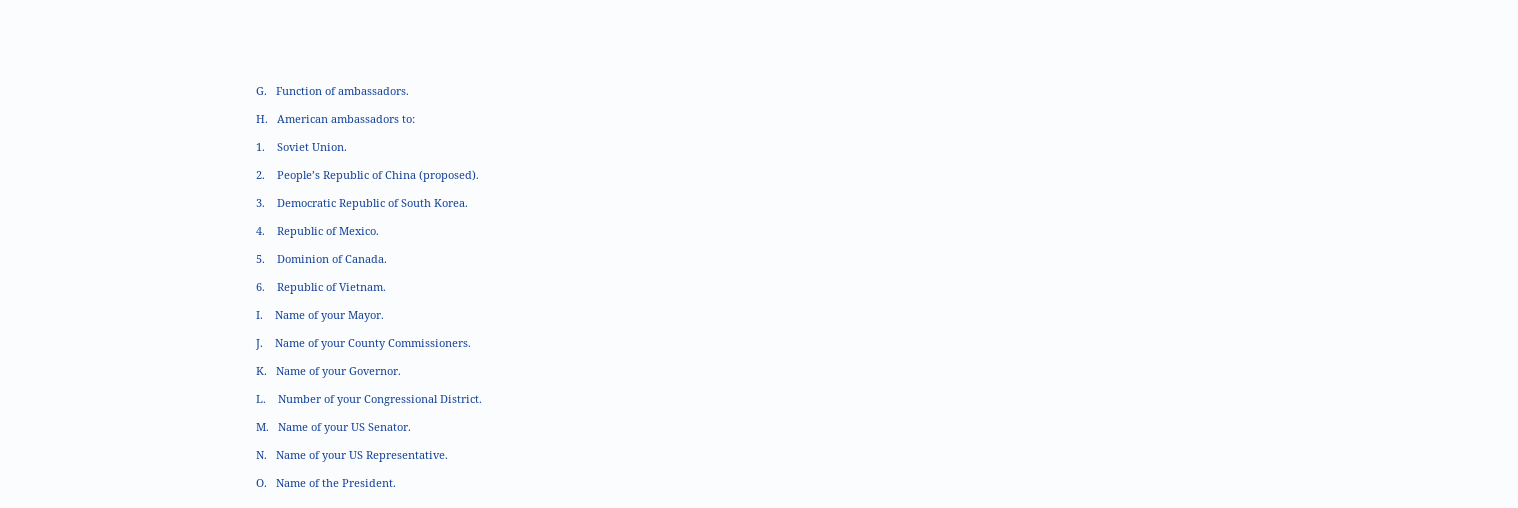G.   Function of ambassadors.

H.   American ambassadors to:

1.    Soviet Union.

2.    People’s Republic of China (proposed).

3.    Democratic Republic of South Korea.

4.    Republic of Mexico.

5.    Dominion of Canada.

6.    Republic of Vietnam.

I.    Name of your Mayor.

J.    Name of your County Commissioners.

K.   Name of your Governor.

L.    Number of your Congressional District.

M.   Name of your US Senator.

N.   Name of your US Representative.

O.   Name of the President.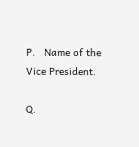P.   Name of the Vice President.

Q.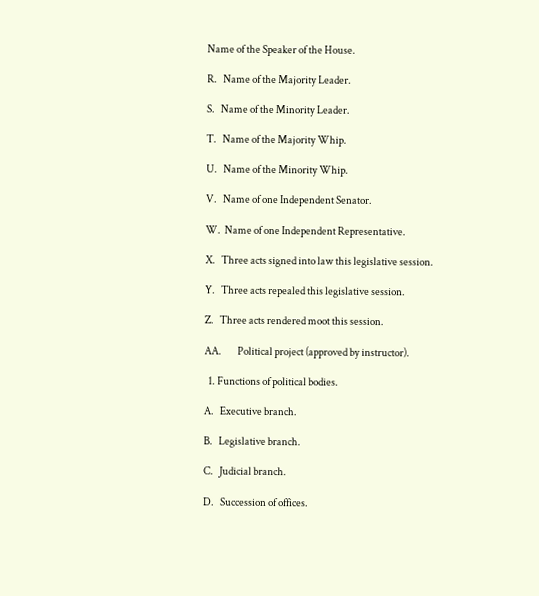Name of the Speaker of the House.

R.   Name of the Majority Leader.

S.   Name of the Minority Leader.

T.   Name of the Majority Whip.

U.   Name of the Minority Whip.

V.   Name of one Independent Senator.

W.  Name of one Independent Representative.

X.   Three acts signed into law this legislative session.

Y.   Three acts repealed this legislative session.

Z.   Three acts rendered moot this session.

AA.        Political project (approved by instructor).

  1. Functions of political bodies.

A.   Executive branch.

B.   Legislative branch.

C.   Judicial branch.

D.   Succession of offices.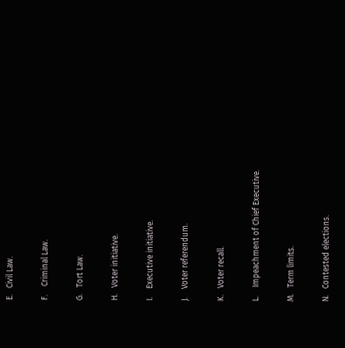E.   Civil Law.

F.    Criminal Law.

G.   Tort Law.

H.   Voter initiative.

I.    Executive initiative.

J.    Voter referendum.

K.   Voter recall.

L.    Impeachment of Chief Executive.

M.   Term limits.

N.   Contested elections.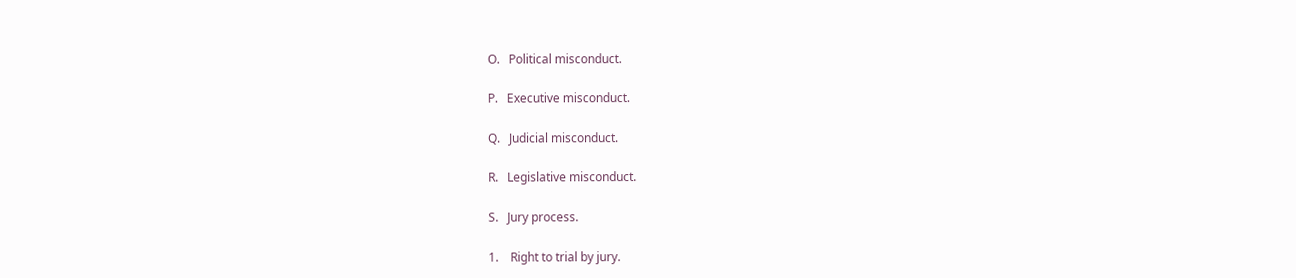O.   Political misconduct.

P.   Executive misconduct.

Q.   Judicial misconduct.

R.   Legislative misconduct.

S.   Jury process.

1.    Right to trial by jury.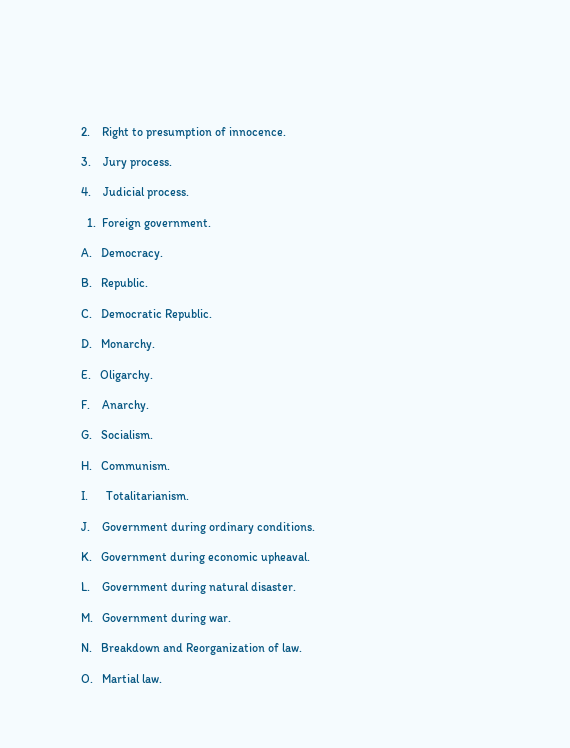2.    Right to presumption of innocence.

3.    Jury process.

4.    Judicial process.

  1.  Foreign government.

A.   Democracy.

B.   Republic.

C.   Democratic Republic.

D.   Monarchy.

E.   Oligarchy.

F.    Anarchy.

G.   Socialism.

H.   Communism.

I.      Totalitarianism.

J.    Government during ordinary conditions.

K.   Government during economic upheaval.

L.    Government during natural disaster.

M.   Government during war.

N.   Breakdown and Reorganization of law.

O.   Martial law.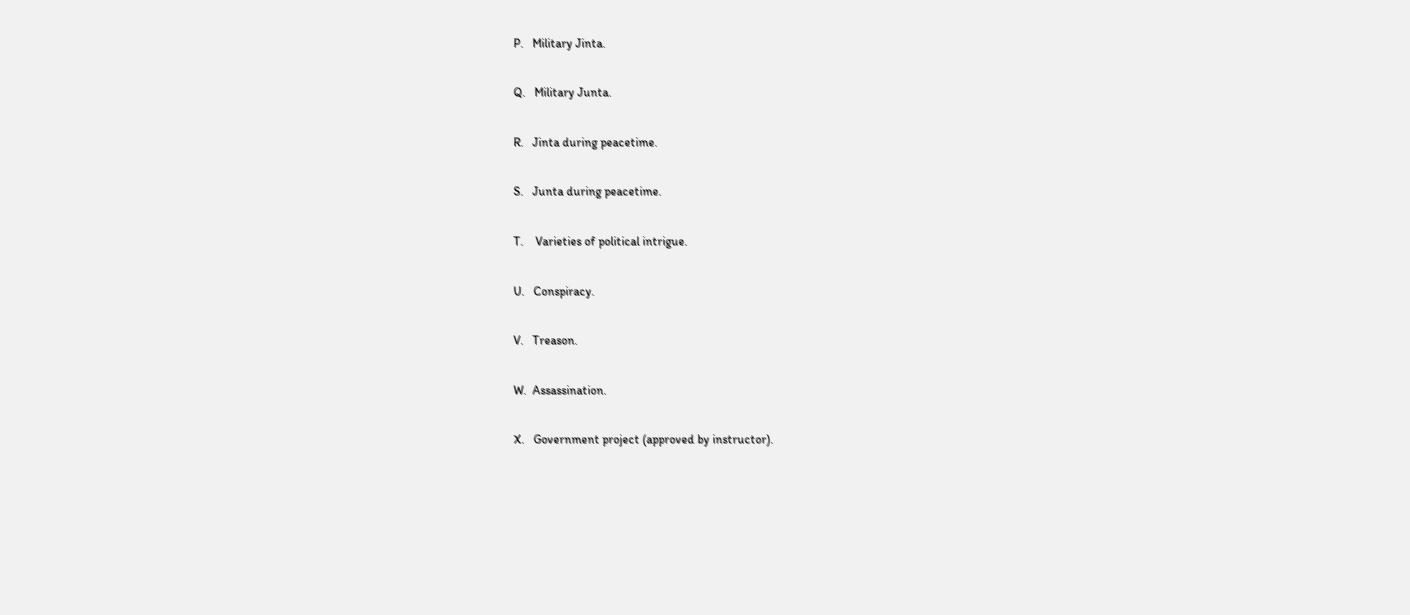P.   Military Jinta.

Q.   Military Junta.

R.   Jinta during peacetime.

S.   Junta during peacetime.

T.    Varieties of political intrigue.

U.   Conspiracy.

V.   Treason.

W.  Assassination.

X.   Government project (approved by instructor).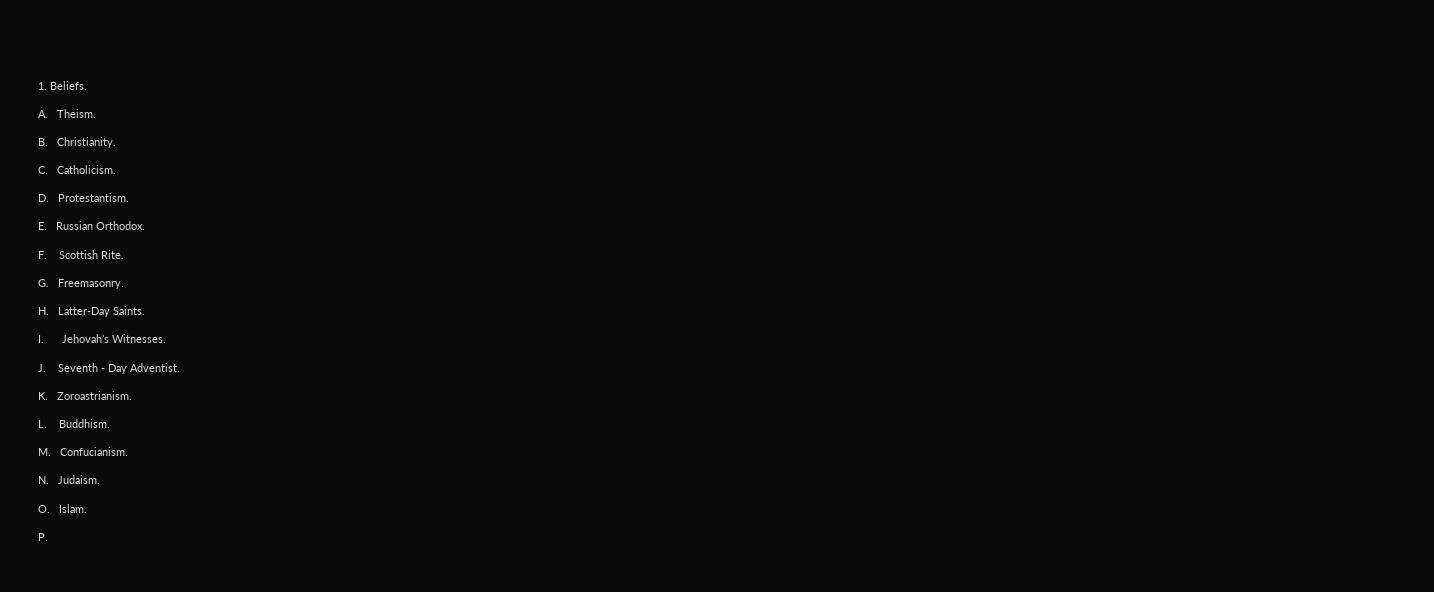1. Beliefs.

A.   Theism.

B.   Christianity.

C.   Catholicism.

D.   Protestantism.

E.   Russian Orthodox.

F.    Scottish Rite.

G.   Freemasonry.

H.   Latter-Day Saints.

I.      Jehovah’s Witnesses.

J.    Seventh - Day Adventist.

K.   Zoroastrianism.

L.    Buddhism.

M.   Confucianism.

N.   Judaism.

O.   Islam.

P.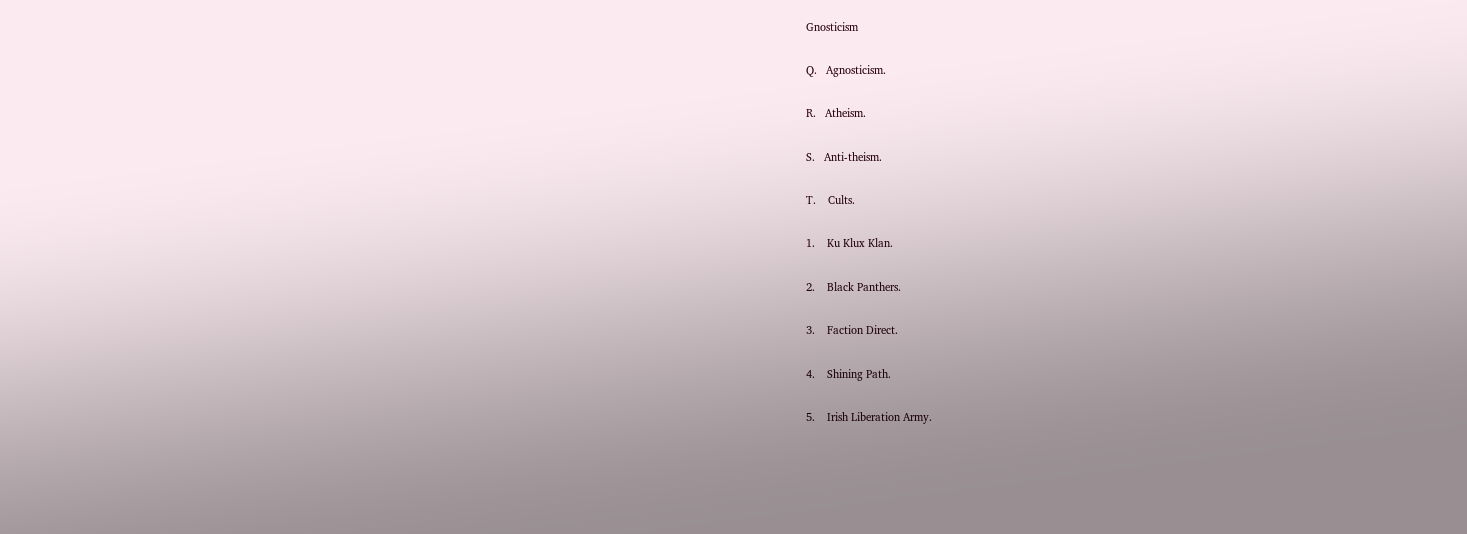Gnosticism

Q.   Agnosticism.

R.   Atheism.

S.   Anti-theism.

T.    Cults.

1.    Ku Klux Klan.

2.    Black Panthers.

3.    Faction Direct.

4.    Shining Path.

5.    Irish Liberation Army.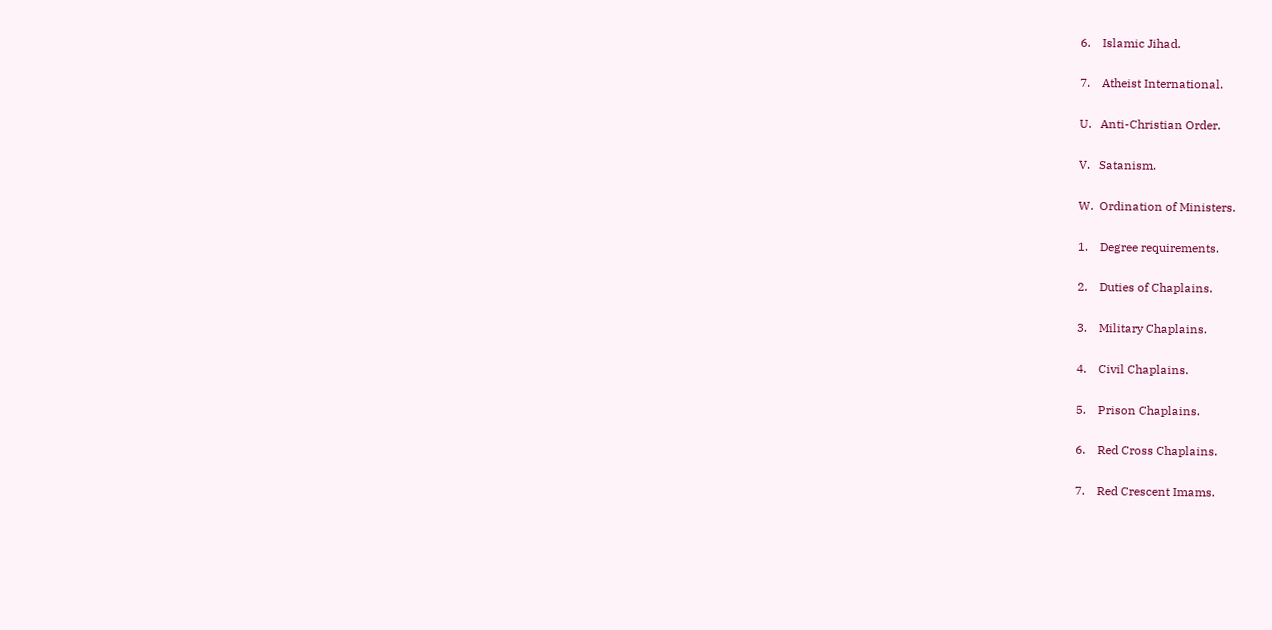6.    Islamic Jihad.

7.    Atheist International.

U.   Anti-Christian Order.

V.   Satanism.

W.  Ordination of Ministers.

1.    Degree requirements.

2.    Duties of Chaplains.

3.    Military Chaplains.

4.    Civil Chaplains.

5.    Prison Chaplains.

6.    Red Cross Chaplains.

7.    Red Crescent Imams.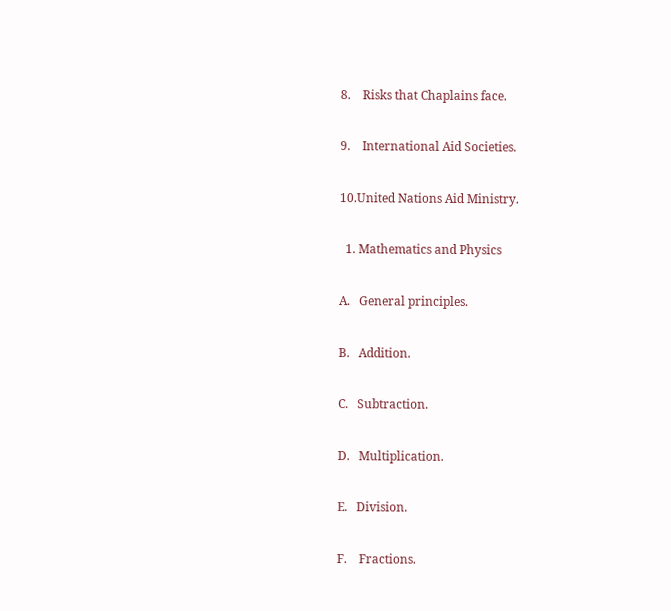8.    Risks that Chaplains face.

9.    International Aid Societies.

10.United Nations Aid Ministry.

  1. Mathematics and Physics

A.   General principles.

B.   Addition.

C.   Subtraction.

D.   Multiplication.

E.   Division.

F.    Fractions.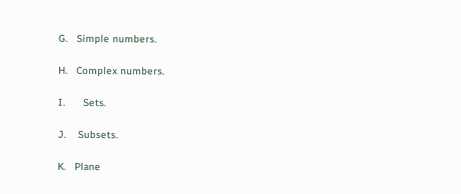G.   Simple numbers.

H.   Complex numbers.

I.      Sets.

J.    Subsets.

K.   Plane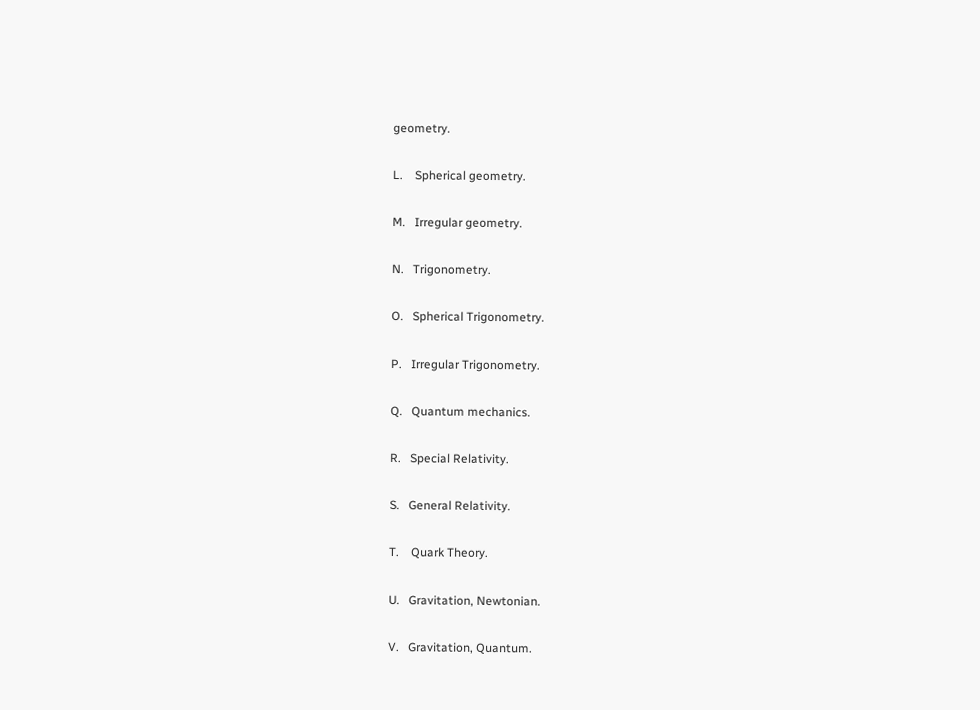geometry.

L.    Spherical geometry.

M.   Irregular geometry.

N.   Trigonometry.

O.   Spherical Trigonometry.

P.   Irregular Trigonometry.

Q.   Quantum mechanics.

R.   Special Relativity.

S.   General Relativity.

T.    Quark Theory.

U.   Gravitation, Newtonian.

V.   Gravitation, Quantum.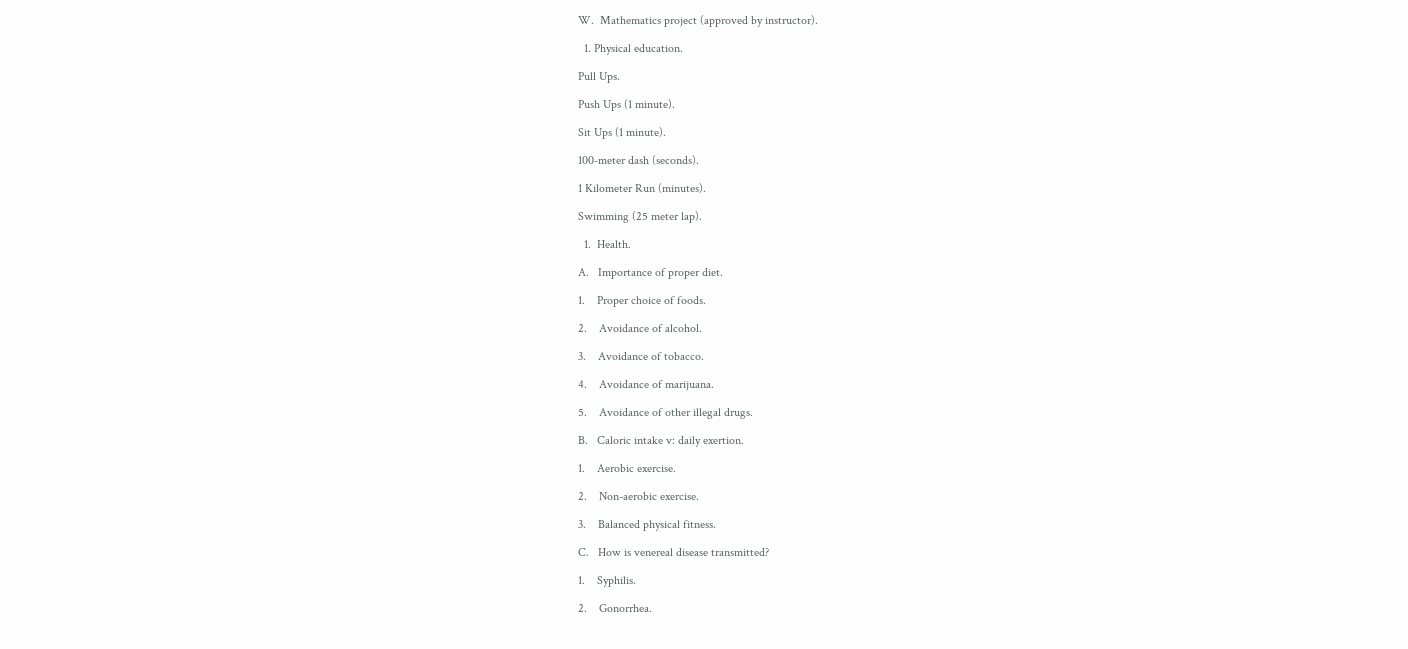W.  Mathematics project (approved by instructor).

  1. Physical education.

Pull Ups.

Push Ups (1 minute).

Sit Ups (1 minute).

100-meter dash (seconds).

1 Kilometer Run (minutes).

Swimming (25 meter lap).

  1.  Health.

A.   Importance of proper diet.

1.    Proper choice of foods.

2.    Avoidance of alcohol.

3.    Avoidance of tobacco.

4.    Avoidance of marijuana.

5.    Avoidance of other illegal drugs.

B.   Caloric intake v: daily exertion.

1.    Aerobic exercise.

2.    Non-aerobic exercise.

3.    Balanced physical fitness.

C.   How is venereal disease transmitted?

1.    Syphilis.

2.    Gonorrhea.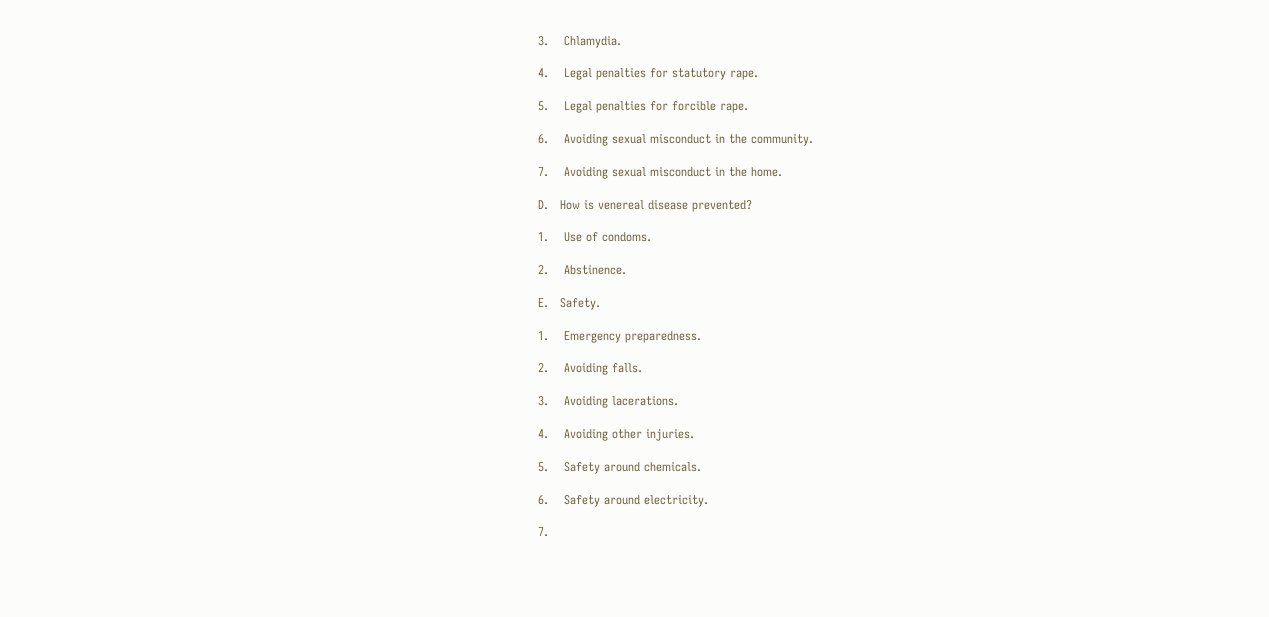3.    Chlamydia.

4.    Legal penalties for statutory rape.

5.    Legal penalties for forcible rape.

6.    Avoiding sexual misconduct in the community.

7.    Avoiding sexual misconduct in the home.

D.   How is venereal disease prevented?

1.    Use of condoms.

2.    Abstinence.

E.   Safety.

1.    Emergency preparedness.

2.    Avoiding falls.

3.    Avoiding lacerations.

4.    Avoiding other injuries.

5.    Safety around chemicals.

6.    Safety around electricity.

7.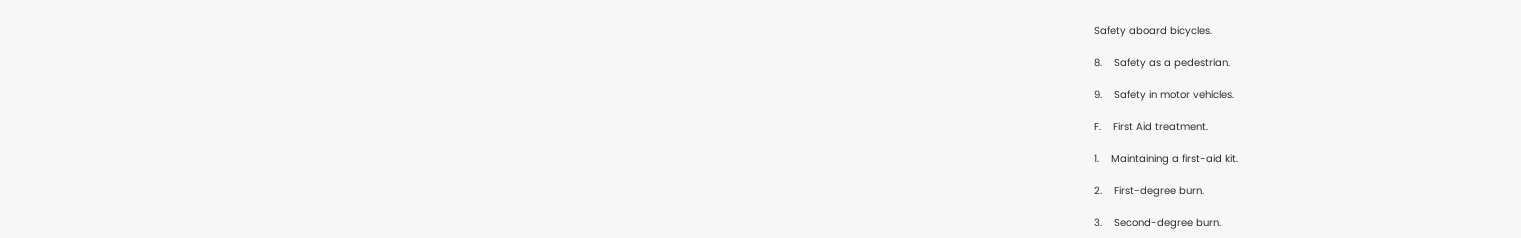Safety aboard bicycles.

8.    Safety as a pedestrian.

9.    Safety in motor vehicles.

F.    First Aid treatment.

1.    Maintaining a first-aid kit.

2.    First-degree burn.

3.    Second-degree burn.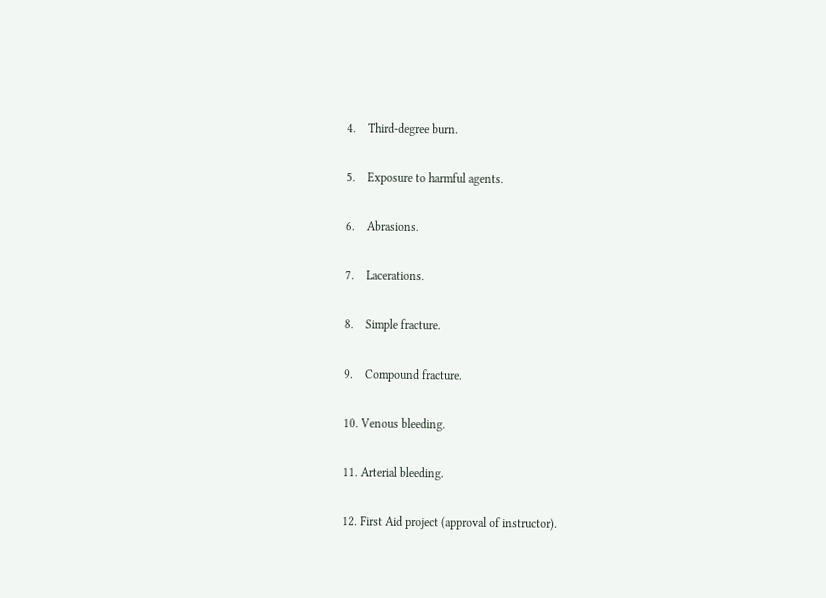4.    Third-degree burn.

5.    Exposure to harmful agents.

6.    Abrasions.

7.    Lacerations.

8.    Simple fracture.

9.    Compound fracture.

10. Venous bleeding.

11. Arterial bleeding.

12. First Aid project (approval of instructor).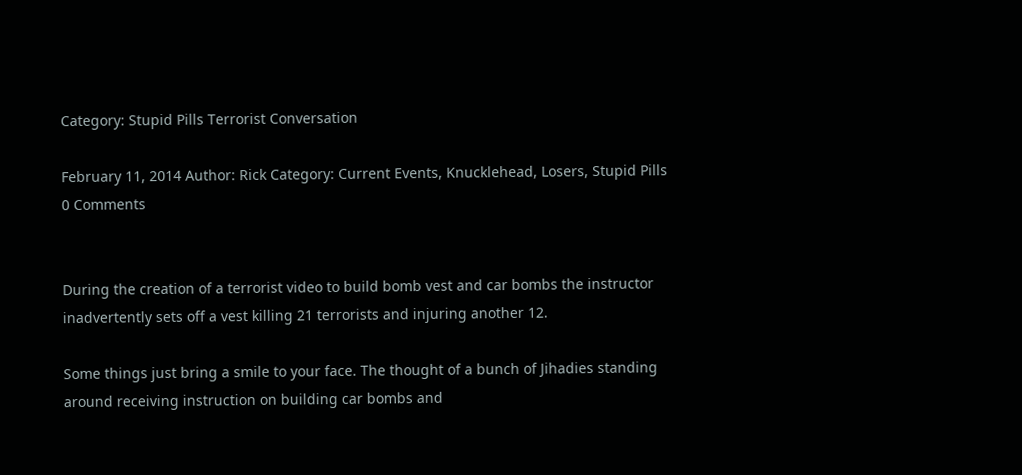Category: Stupid Pills Terrorist Conversation

February 11, 2014 Author: Rick Category: Current Events, Knucklehead, Losers, Stupid Pills  0 Comments


During the creation of a terrorist video to build bomb vest and car bombs the instructor inadvertently sets off a vest killing 21 terrorists and injuring another 12.

Some things just bring a smile to your face. The thought of a bunch of Jihadies standing around receiving instruction on building car bombs and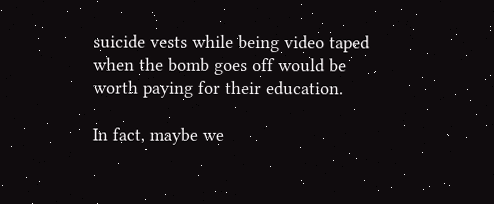suicide vests while being video taped when the bomb goes off would be worth paying for their education.

In fact, maybe we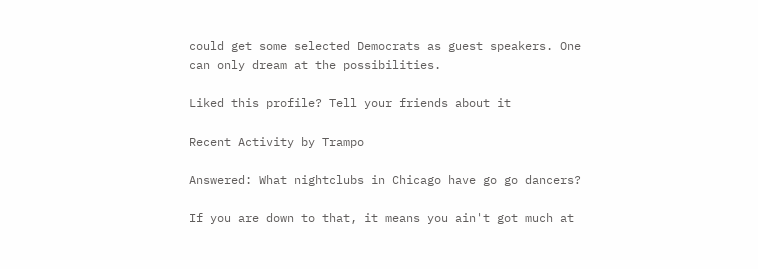could get some selected Democrats as guest speakers. One can only dream at the possibilities.

Liked this profile? Tell your friends about it

Recent Activity by Trampo

Answered: What nightclubs in Chicago have go go dancers?

If you are down to that, it means you ain't got much at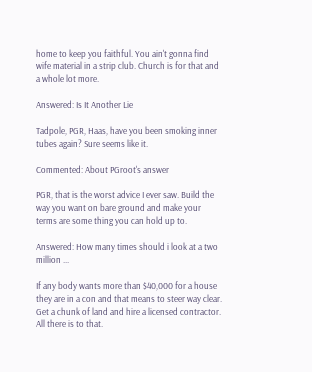home to keep you faithful. You ain't gonna find wife material in a strip club. Church is for that and a whole lot more.

Answered: Is It Another Lie

Tadpole, PGR, Haas, have you been smoking inner tubes again? Sure seems like it.

Commented: About PGroot's answer

PGR, that is the worst advice I ever saw. Build the way you want on bare ground and make your terms are some thing you can hold up to.

Answered: How many times should i look at a two million ...

If any body wants more than $40,000 for a house they are in a con and that means to steer way clear. Get a chunk of land and hire a licensed contractor. All there is to that.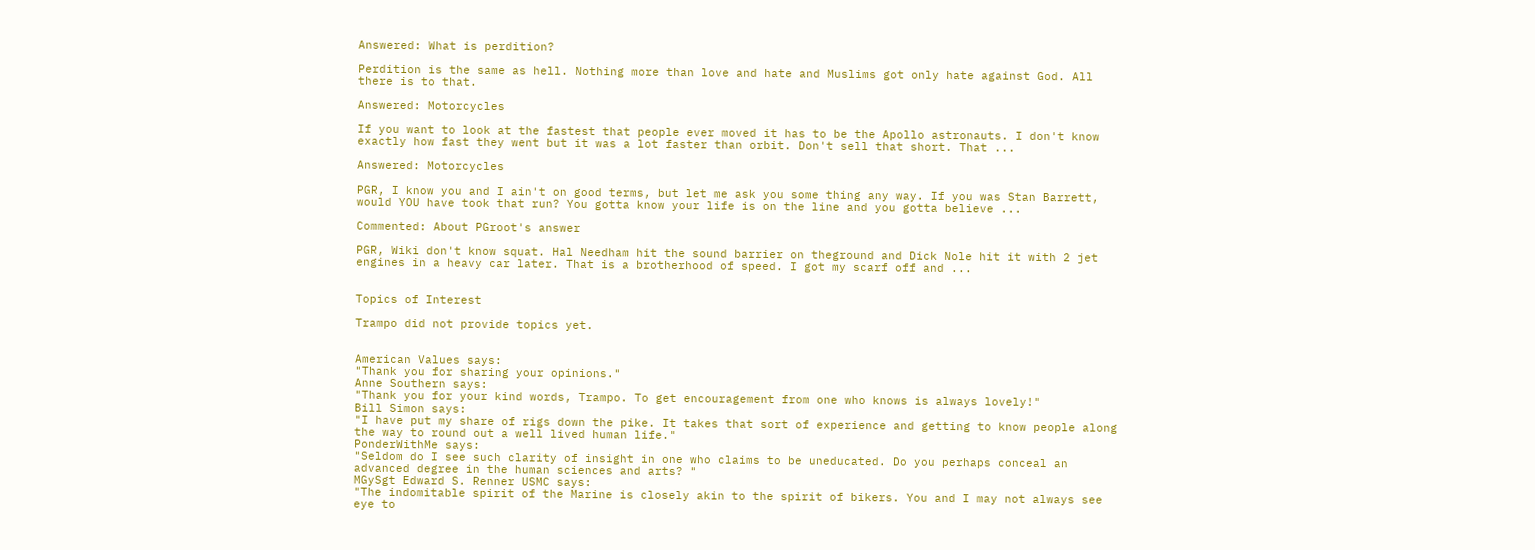Answered: What is perdition?

Perdition is the same as hell. Nothing more than love and hate and Muslims got only hate against God. All there is to that.

Answered: Motorcycles

If you want to look at the fastest that people ever moved it has to be the Apollo astronauts. I don't know exactly how fast they went but it was a lot faster than orbit. Don't sell that short. That ...

Answered: Motorcycles

PGR, I know you and I ain't on good terms, but let me ask you some thing any way. If you was Stan Barrett, would YOU have took that run? You gotta know your life is on the line and you gotta believe ...

Commented: About PGroot's answer

PGR, Wiki don't know squat. Hal Needham hit the sound barrier on theground and Dick Nole hit it with 2 jet engines in a heavy car later. That is a brotherhood of speed. I got my scarf off and ...


Topics of Interest

Trampo did not provide topics yet.


American Values says:
"Thank you for sharing your opinions."
Anne Southern says:
"Thank you for your kind words, Trampo. To get encouragement from one who knows is always lovely!"
Bill Simon says:
"I have put my share of rigs down the pike. It takes that sort of experience and getting to know people along the way to round out a well lived human life."
PonderWithMe says:
"Seldom do I see such clarity of insight in one who claims to be uneducated. Do you perhaps conceal an advanced degree in the human sciences and arts? "
MGySgt Edward S. Renner USMC says:
"The indomitable spirit of the Marine is closely akin to the spirit of bikers. You and I may not always see eye to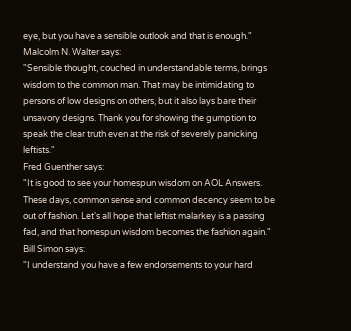eye, but you have a sensible outlook and that is enough."
Malcolm N. Walter says:
"Sensible thought, couched in understandable terms, brings wisdom to the common man. That may be intimidating to persons of low designs on others, but it also lays bare their unsavory designs. Thank you for showing the gumption to speak the clear truth even at the risk of severely panicking leftists."
Fred Guenther says:
"It is good to see your homespun wisdom on AOL Answers. These days, common sense and common decency seem to be out of fashion. Let's all hope that leftist malarkey is a passing fad, and that homespun wisdom becomes the fashion again."
Bill Simon says:
"I understand you have a few endorsements to your hard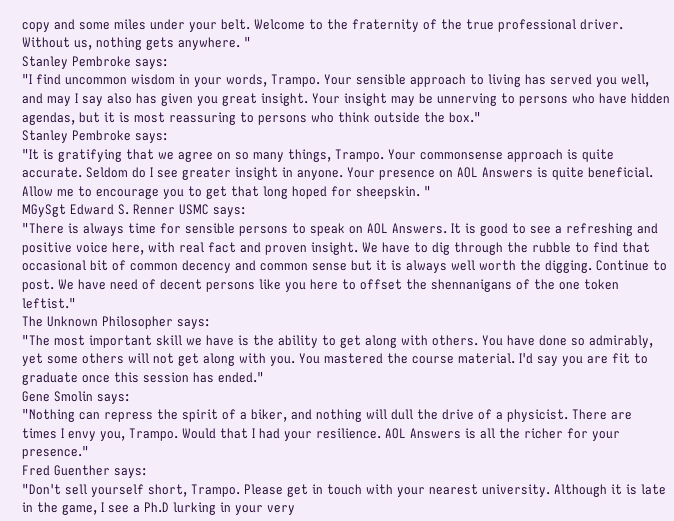copy and some miles under your belt. Welcome to the fraternity of the true professional driver. Without us, nothing gets anywhere. "
Stanley Pembroke says:
"I find uncommon wisdom in your words, Trampo. Your sensible approach to living has served you well, and may I say also has given you great insight. Your insight may be unnerving to persons who have hidden agendas, but it is most reassuring to persons who think outside the box."
Stanley Pembroke says:
"It is gratifying that we agree on so many things, Trampo. Your commonsense approach is quite accurate. Seldom do I see greater insight in anyone. Your presence on AOL Answers is quite beneficial. Allow me to encourage you to get that long hoped for sheepskin. "
MGySgt Edward S. Renner USMC says:
"There is always time for sensible persons to speak on AOL Answers. It is good to see a refreshing and positive voice here, with real fact and proven insight. We have to dig through the rubble to find that occasional bit of common decency and common sense but it is always well worth the digging. Continue to post. We have need of decent persons like you here to offset the shennanigans of the one token leftist."
The Unknown Philosopher says:
"The most important skill we have is the ability to get along with others. You have done so admirably, yet some others will not get along with you. You mastered the course material. I'd say you are fit to graduate once this session has ended."
Gene Smolin says:
"Nothing can repress the spirit of a biker, and nothing will dull the drive of a physicist. There are times I envy you, Trampo. Would that I had your resilience. AOL Answers is all the richer for your presence."
Fred Guenther says:
"Don't sell yourself short, Trampo. Please get in touch with your nearest university. Although it is late in the game, I see a Ph.D lurking in your very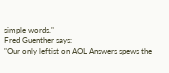simple words."
Fred Guenther says:
"Our only leftist on AOL Answers spews the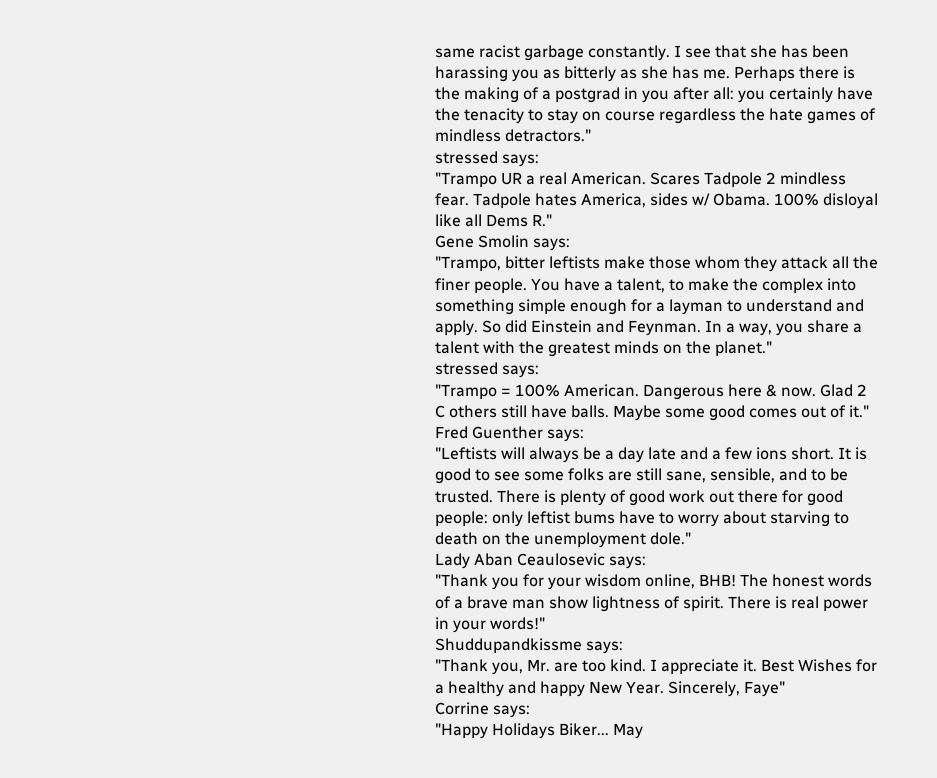same racist garbage constantly. I see that she has been harassing you as bitterly as she has me. Perhaps there is the making of a postgrad in you after all: you certainly have the tenacity to stay on course regardless the hate games of mindless detractors."
stressed says:
"Trampo UR a real American. Scares Tadpole 2 mindless fear. Tadpole hates America, sides w/ Obama. 100% disloyal like all Dems R."
Gene Smolin says:
"Trampo, bitter leftists make those whom they attack all the finer people. You have a talent, to make the complex into something simple enough for a layman to understand and apply. So did Einstein and Feynman. In a way, you share a talent with the greatest minds on the planet."
stressed says:
"Trampo = 100% American. Dangerous here & now. Glad 2 C others still have balls. Maybe some good comes out of it."
Fred Guenther says:
"Leftists will always be a day late and a few ions short. It is good to see some folks are still sane, sensible, and to be trusted. There is plenty of good work out there for good people: only leftist bums have to worry about starving to death on the unemployment dole."
Lady Aban Ceaulosevic says:
"Thank you for your wisdom online, BHB! The honest words of a brave man show lightness of spirit. There is real power in your words!"
Shuddupandkissme says:
"Thank you, Mr. are too kind. I appreciate it. Best Wishes for a healthy and happy New Year. Sincerely, Faye"
Corrine says:
"Happy Holidays Biker... May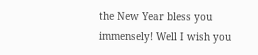the New Year bless you immensely! Well I wish you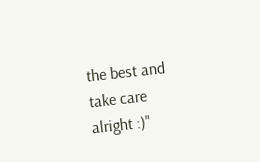the best and take care alright :)"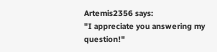Artemis2356 says:
"I appreciate you answering my question!"